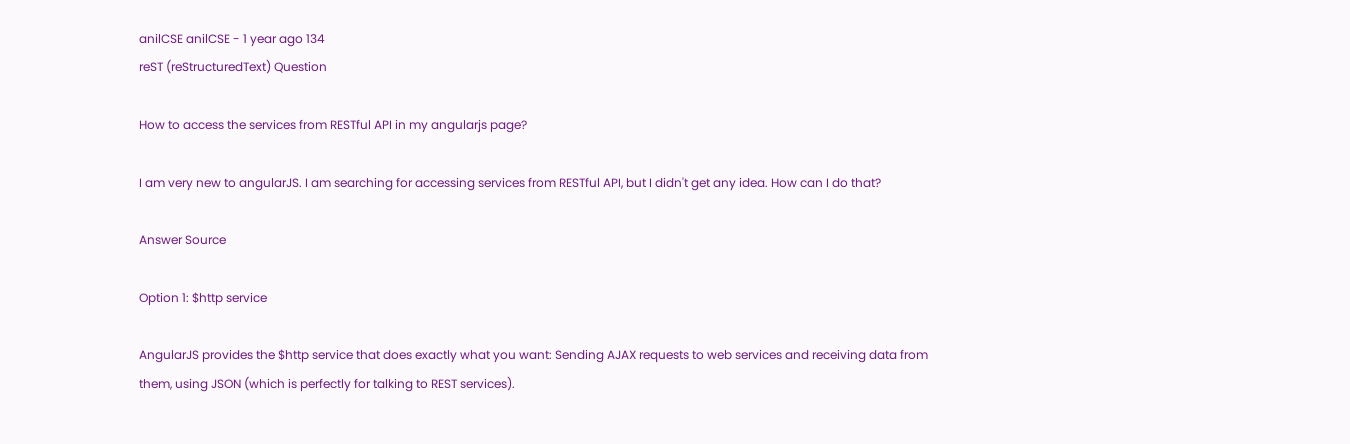anilCSE anilCSE - 1 year ago 134
reST (reStructuredText) Question

How to access the services from RESTful API in my angularjs page?

I am very new to angularJS. I am searching for accessing services from RESTful API, but I didn't get any idea. How can I do that?

Answer Source

Option 1: $http service

AngularJS provides the $http service that does exactly what you want: Sending AJAX requests to web services and receiving data from them, using JSON (which is perfectly for talking to REST services).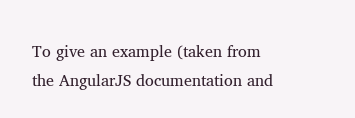To give an example (taken from the AngularJS documentation and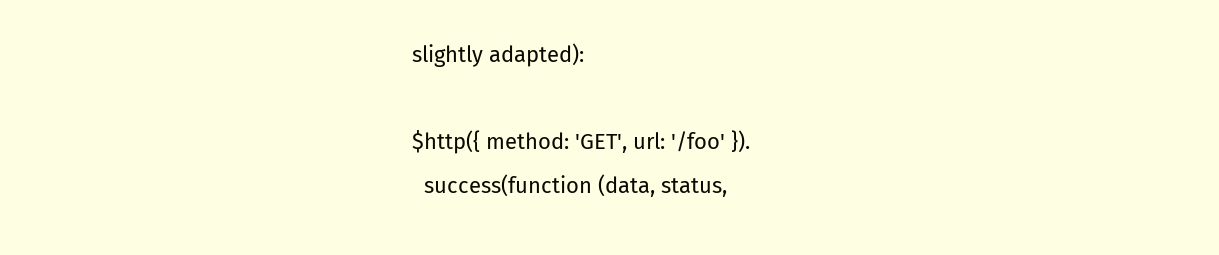slightly adapted):

$http({ method: 'GET', url: '/foo' }).
  success(function (data, status,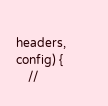headers, config) {
    //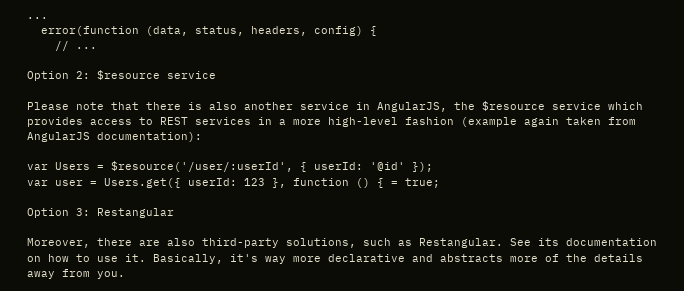...
  error(function (data, status, headers, config) {
    // ...

Option 2: $resource service

Please note that there is also another service in AngularJS, the $resource service which provides access to REST services in a more high-level fashion (example again taken from AngularJS documentation):

var Users = $resource('/user/:userId', { userId: '@id' });
var user = Users.get({ userId: 123 }, function () { = true;

Option 3: Restangular

Moreover, there are also third-party solutions, such as Restangular. See its documentation on how to use it. Basically, it's way more declarative and abstracts more of the details away from you.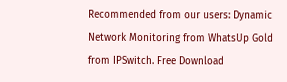Recommended from our users: Dynamic Network Monitoring from WhatsUp Gold from IPSwitch. Free Download